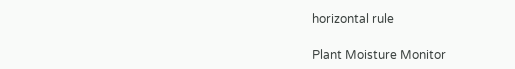horizontal rule

Plant Moisture Monitor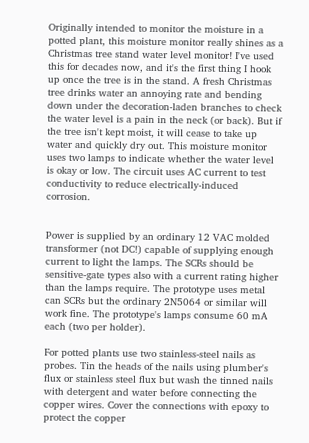Originally intended to monitor the moisture in a potted plant, this moisture monitor really shines as a Christmas tree stand water level monitor! I've used this for decades now, and it's the first thing I hook up once the tree is in the stand. A fresh Christmas tree drinks water an annoying rate and bending down under the decoration-laden branches to check the water level is a pain in the neck (or back). But if the tree isn't kept moist, it will cease to take up water and quickly dry out. This moisture monitor uses two lamps to indicate whether the water level is okay or low. The circuit uses AC current to test conductivity to reduce electrically-induced corrosion.


Power is supplied by an ordinary 12 VAC molded transformer (not DC!) capable of supplying enough current to light the lamps. The SCRs should be sensitive-gate types also with a current rating higher than the lamps require. The prototype uses metal can SCRs but the ordinary 2N5064 or similar will work fine. The prototype's lamps consume 60 mA each (two per holder).

For potted plants use two stainless-steel nails as probes. Tin the heads of the nails using plumber's flux or stainless steel flux but wash the tinned nails with detergent and water before connecting the copper wires. Cover the connections with epoxy to protect the copper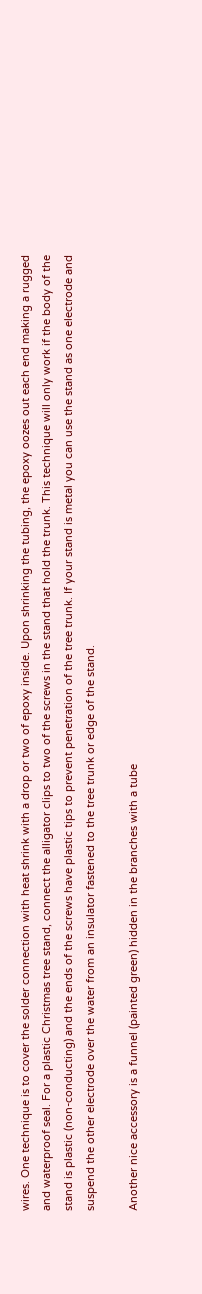wires. One technique is to cover the solder connection with heat shrink with a drop or two of epoxy inside. Upon shrinking the tubing, the epoxy oozes out each end making a rugged and waterproof seal. For a plastic Christmas tree stand, connect the alligator clips to two of the screws in the stand that hold the trunk. This technique will only work if the body of the stand is plastic (non-conducting) and the ends of the screws have plastic tips to prevent penetration of the tree trunk. If your stand is metal you can use the stand as one electrode and suspend the other electrode over the water from an insulator fastened to the tree trunk or edge of the stand.

Another nice accessory is a funnel (painted green) hidden in the branches with a tube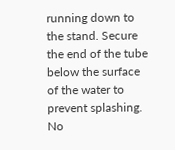running down to the stand. Secure the end of the tube below the surface of the water to prevent splashing. No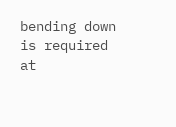bending down is required at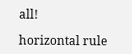all!

horizontal rule